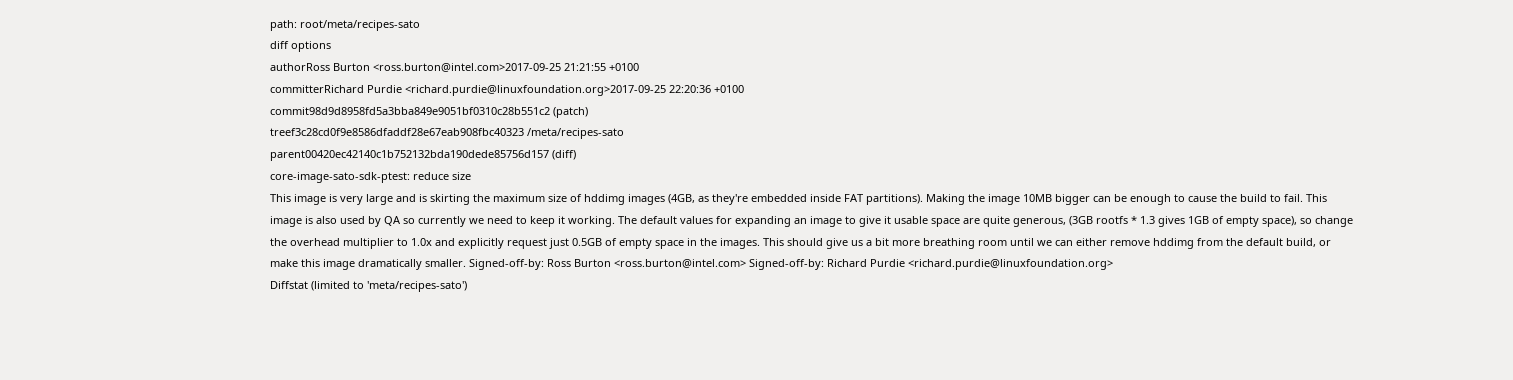path: root/meta/recipes-sato
diff options
authorRoss Burton <ross.burton@intel.com>2017-09-25 21:21:55 +0100
committerRichard Purdie <richard.purdie@linuxfoundation.org>2017-09-25 22:20:36 +0100
commit98d9d8958fd5a3bba849e9051bf0310c28b551c2 (patch)
treef3c28cd0f9e8586dfaddf28e67eab908fbc40323 /meta/recipes-sato
parent00420ec42140c1b752132bda190dede85756d157 (diff)
core-image-sato-sdk-ptest: reduce size
This image is very large and is skirting the maximum size of hddimg images (4GB, as they're embedded inside FAT partitions). Making the image 10MB bigger can be enough to cause the build to fail. This image is also used by QA so currently we need to keep it working. The default values for expanding an image to give it usable space are quite generous, (3GB rootfs * 1.3 gives 1GB of empty space), so change the overhead multiplier to 1.0x and explicitly request just 0.5GB of empty space in the images. This should give us a bit more breathing room until we can either remove hddimg from the default build, or make this image dramatically smaller. Signed-off-by: Ross Burton <ross.burton@intel.com> Signed-off-by: Richard Purdie <richard.purdie@linuxfoundation.org>
Diffstat (limited to 'meta/recipes-sato')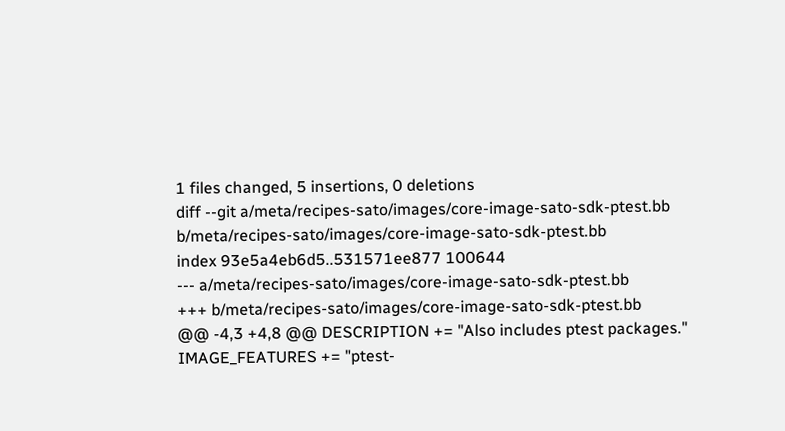1 files changed, 5 insertions, 0 deletions
diff --git a/meta/recipes-sato/images/core-image-sato-sdk-ptest.bb b/meta/recipes-sato/images/core-image-sato-sdk-ptest.bb
index 93e5a4eb6d5..531571ee877 100644
--- a/meta/recipes-sato/images/core-image-sato-sdk-ptest.bb
+++ b/meta/recipes-sato/images/core-image-sato-sdk-ptest.bb
@@ -4,3 +4,8 @@ DESCRIPTION += "Also includes ptest packages."
IMAGE_FEATURES += "ptest-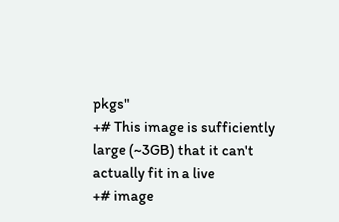pkgs"
+# This image is sufficiently large (~3GB) that it can't actually fit in a live
+# image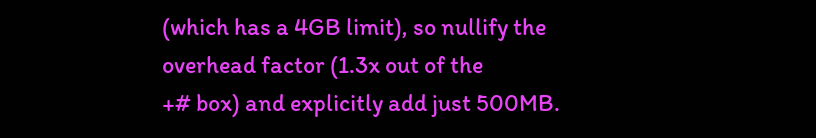(which has a 4GB limit), so nullify the overhead factor (1.3x out of the
+# box) and explicitly add just 500MB.